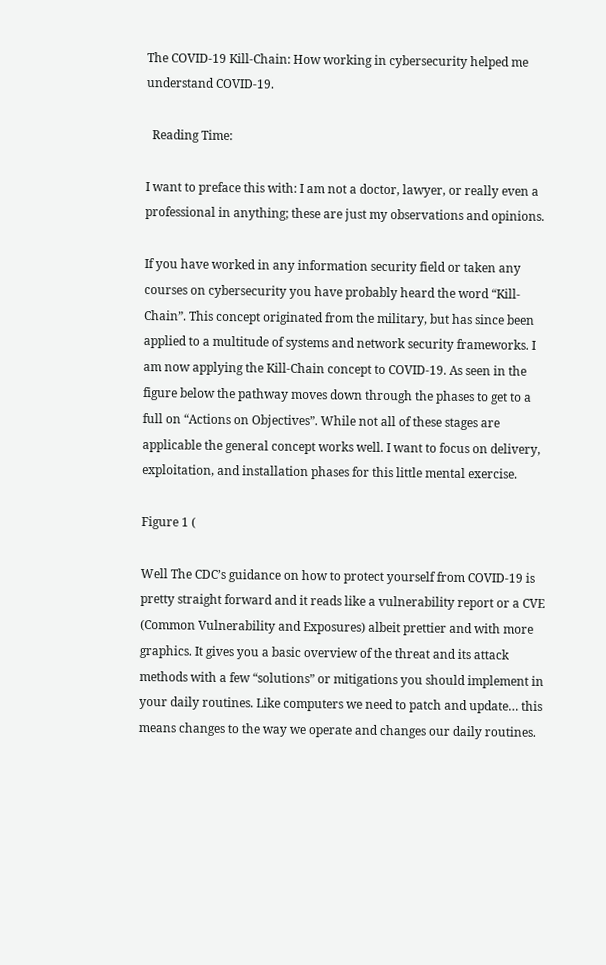The COVID-19 Kill-Chain: How working in cybersecurity helped me understand COVID-19.

  Reading Time:

I want to preface this with: I am not a doctor, lawyer, or really even a professional in anything; these are just my observations and opinions.

If you have worked in any information security field or taken any courses on cybersecurity you have probably heard the word “Kill-Chain”. This concept originated from the military, but has since been applied to a multitude of systems and network security frameworks. I am now applying the Kill-Chain concept to COVID-19. As seen in the figure below the pathway moves down through the phases to get to a full on “Actions on Objectives”. While not all of these stages are applicable the general concept works well. I want to focus on delivery, exploitation, and installation phases for this little mental exercise.

Figure 1 (

Well The CDC’s guidance on how to protect yourself from COVID-19 is pretty straight forward and it reads like a vulnerability report or a CVE (Common Vulnerability and Exposures) albeit prettier and with more graphics. It gives you a basic overview of the threat and its attack methods with a few “solutions” or mitigations you should implement in your daily routines. Like computers we need to patch and update… this means changes to the way we operate and changes our daily routines.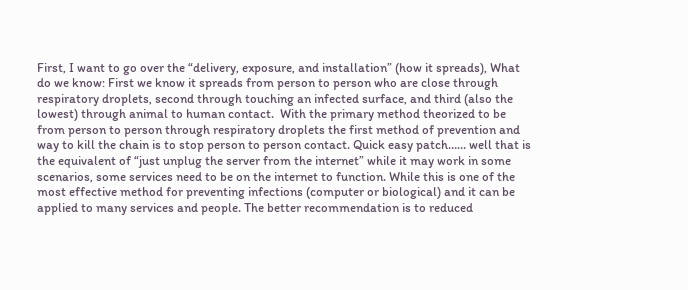First, I want to go over the “delivery, exposure, and installation” (how it spreads), What do we know: First we know it spreads from person to person who are close through respiratory droplets, second through touching an infected surface, and third (also the lowest) through animal to human contact.  With the primary method theorized to be from person to person through respiratory droplets the first method of prevention and way to kill the chain is to stop person to person contact. Quick easy patch…… well that is the equivalent of “just unplug the server from the internet” while it may work in some scenarios, some services need to be on the internet to function. While this is one of the most effective method for preventing infections (computer or biological) and it can be applied to many services and people. The better recommendation is to reduced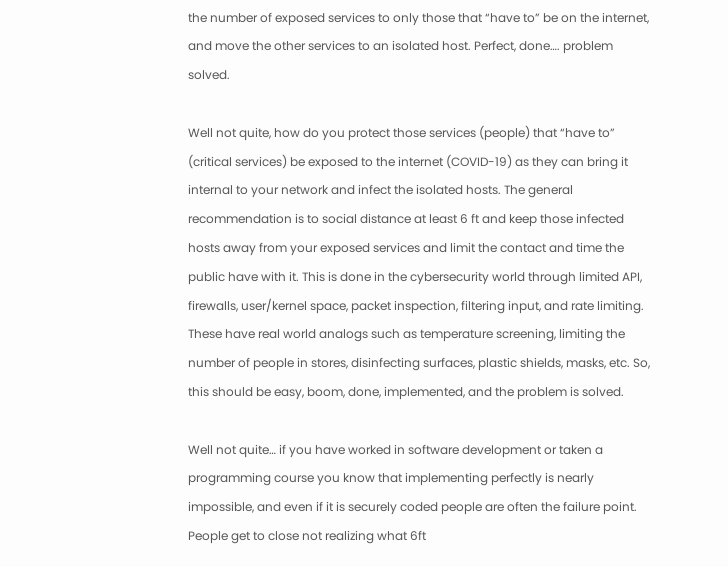the number of exposed services to only those that “have to” be on the internet, and move the other services to an isolated host. Perfect, done…. problem solved.

Well not quite, how do you protect those services (people) that “have to” (critical services) be exposed to the internet (COVID-19) as they can bring it internal to your network and infect the isolated hosts. The general recommendation is to social distance at least 6 ft and keep those infected hosts away from your exposed services and limit the contact and time the public have with it. This is done in the cybersecurity world through limited API, firewalls, user/kernel space, packet inspection, filtering input, and rate limiting. These have real world analogs such as temperature screening, limiting the number of people in stores, disinfecting surfaces, plastic shields, masks, etc. So, this should be easy, boom, done, implemented, and the problem is solved.

Well not quite… if you have worked in software development or taken a programming course you know that implementing perfectly is nearly impossible, and even if it is securely coded people are often the failure point. People get to close not realizing what 6ft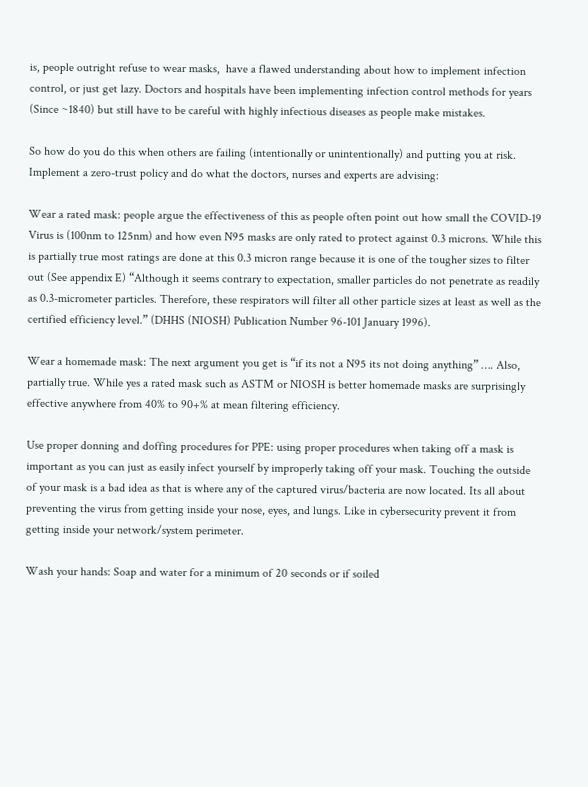is, people outright refuse to wear masks,  have a flawed understanding about how to implement infection control, or just get lazy. Doctors and hospitals have been implementing infection control methods for years (Since ~1840) but still have to be careful with highly infectious diseases as people make mistakes.

So how do you do this when others are failing (intentionally or unintentionally) and putting you at risk. Implement a zero-trust policy and do what the doctors, nurses and experts are advising:

Wear a rated mask: people argue the effectiveness of this as people often point out how small the COVID-19 Virus is (100nm to 125nm) and how even N95 masks are only rated to protect against 0.3 microns. While this is partially true most ratings are done at this 0.3 micron range because it is one of the tougher sizes to filter out (See appendix E) “Although it seems contrary to expectation, smaller particles do not penetrate as readily as 0.3-micrometer particles. Therefore, these respirators will filter all other particle sizes at least as well as the certified efficiency level.” (DHHS (NIOSH) Publication Number 96-101 January 1996).

Wear a homemade mask: The next argument you get is “if its not a N95 its not doing anything” …. Also, partially true. While yes a rated mask such as ASTM or NIOSH is better homemade masks are surprisingly effective anywhere from 40% to 90+% at mean filtering efficiency.

Use proper donning and doffing procedures for PPE: using proper procedures when taking off a mask is important as you can just as easily infect yourself by improperly taking off your mask. Touching the outside of your mask is a bad idea as that is where any of the captured virus/bacteria are now located. Its all about preventing the virus from getting inside your nose, eyes, and lungs. Like in cybersecurity prevent it from getting inside your network/system perimeter.

Wash your hands: Soap and water for a minimum of 20 seconds or if soiled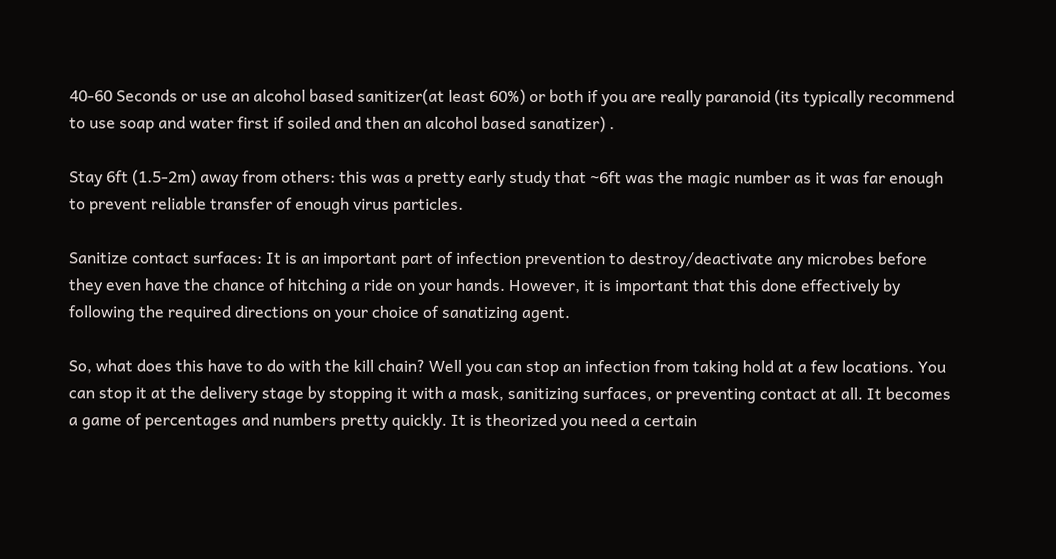40-60 Seconds or use an alcohol based sanitizer(at least 60%) or both if you are really paranoid (its typically recommend to use soap and water first if soiled and then an alcohol based sanatizer) .

Stay 6ft (1.5-2m) away from others: this was a pretty early study that ~6ft was the magic number as it was far enough to prevent reliable transfer of enough virus particles.

Sanitize contact surfaces: It is an important part of infection prevention to destroy/deactivate any microbes before they even have the chance of hitching a ride on your hands. However, it is important that this done effectively by following the required directions on your choice of sanatizing agent.

So, what does this have to do with the kill chain? Well you can stop an infection from taking hold at a few locations. You can stop it at the delivery stage by stopping it with a mask, sanitizing surfaces, or preventing contact at all. It becomes a game of percentages and numbers pretty quickly. It is theorized you need a certain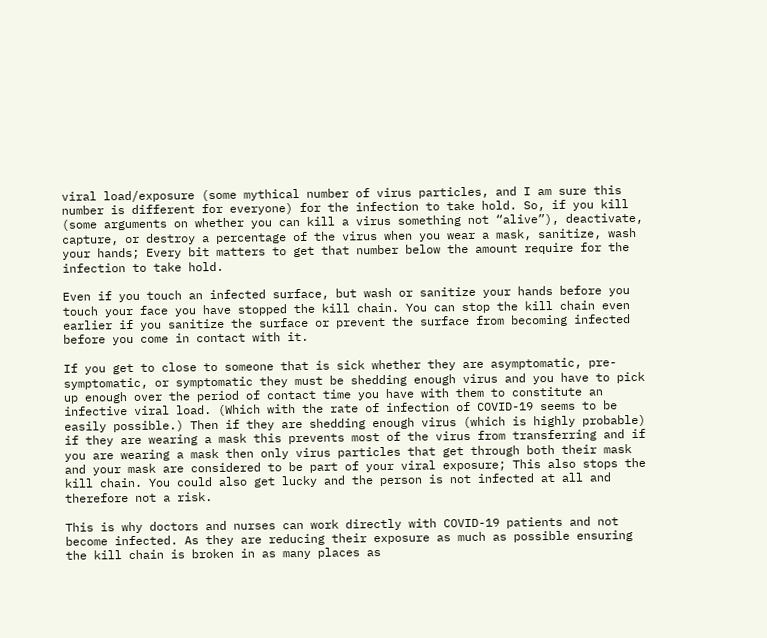viral load/exposure (some mythical number of virus particles, and I am sure this number is different for everyone) for the infection to take hold. So, if you kill (some arguments on whether you can kill a virus something not “alive”), deactivate, capture, or destroy a percentage of the virus when you wear a mask, sanitize, wash your hands; Every bit matters to get that number below the amount require for the infection to take hold.

Even if you touch an infected surface, but wash or sanitize your hands before you touch your face you have stopped the kill chain. You can stop the kill chain even earlier if you sanitize the surface or prevent the surface from becoming infected before you come in contact with it.

If you get to close to someone that is sick whether they are asymptomatic, pre-symptomatic, or symptomatic they must be shedding enough virus and you have to pick up enough over the period of contact time you have with them to constitute an infective viral load. (Which with the rate of infection of COVID-19 seems to be easily possible.) Then if they are shedding enough virus (which is highly probable) if they are wearing a mask this prevents most of the virus from transferring and if you are wearing a mask then only virus particles that get through both their mask and your mask are considered to be part of your viral exposure; This also stops the kill chain. You could also get lucky and the person is not infected at all and therefore not a risk.

This is why doctors and nurses can work directly with COVID-19 patients and not become infected. As they are reducing their exposure as much as possible ensuring the kill chain is broken in as many places as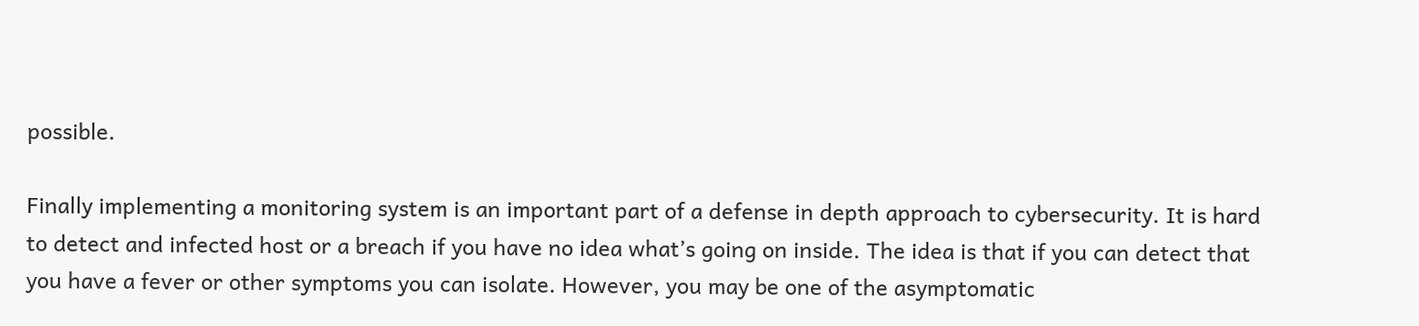possible.

Finally implementing a monitoring system is an important part of a defense in depth approach to cybersecurity. It is hard to detect and infected host or a breach if you have no idea what’s going on inside. The idea is that if you can detect that you have a fever or other symptoms you can isolate. However, you may be one of the asymptomatic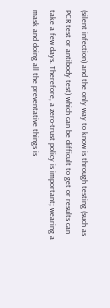(silent infection) and the only way to know is through testing (such as PCR test or antibody test) which can be difficult to get or results can take a few days. Therefore, a zero-trust policy is important; wearing a mask and doing all the preventative things is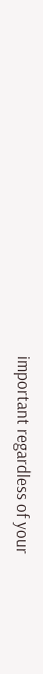important regardless of your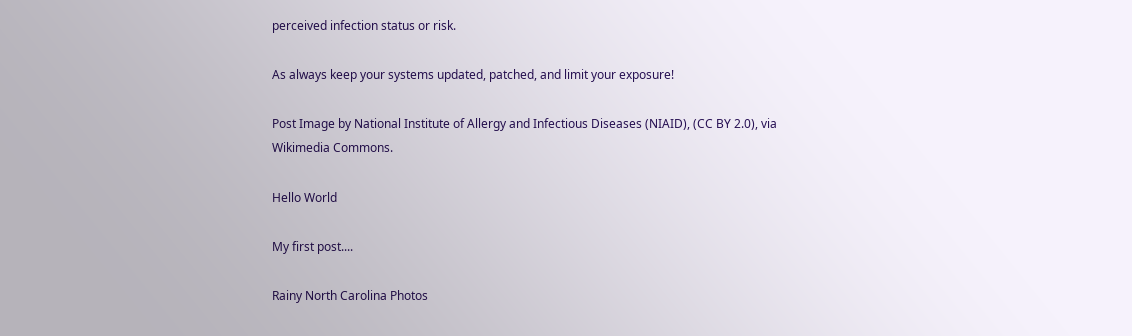perceived infection status or risk.

As always keep your systems updated, patched, and limit your exposure!

Post Image by National Institute of Allergy and Infectious Diseases (NIAID), (CC BY 2.0), via Wikimedia Commons.

Hello World

My first post....

Rainy North Carolina Photos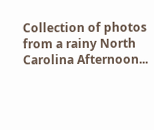Collection of photos from a rainy North Carolina Afternoon...